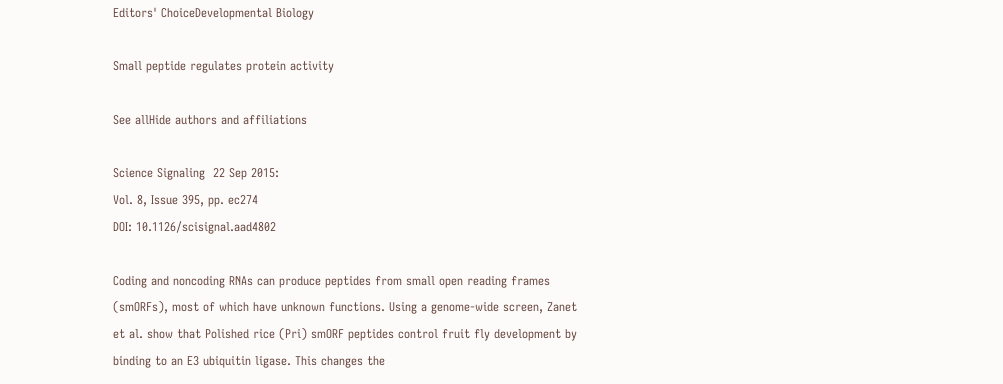Editors' ChoiceDevelopmental Biology

Small peptide regulates protein activity

See allHide authors and affiliations

Science Signaling  22 Sep 2015:
Vol. 8, Issue 395, pp. ec274
DOI: 10.1126/scisignal.aad4802

Coding and noncoding RNAs can produce peptides from small open reading frames (smORFs), most of which have unknown functions. Using a genome-wide screen, Zanet et al. show that Polished rice (Pri) smORF peptides control fruit fly development by binding to an E3 ubiquitin ligase. This changes the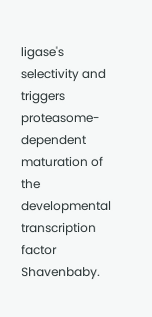ligase's selectivity and triggers proteasome-dependent maturation of the developmental transcription factor Shavenbaby.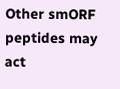Other smORF peptides may act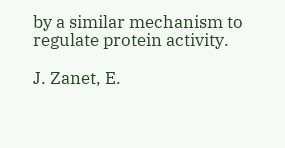by a similar mechanism to regulate protein activity.

J. Zanet, E.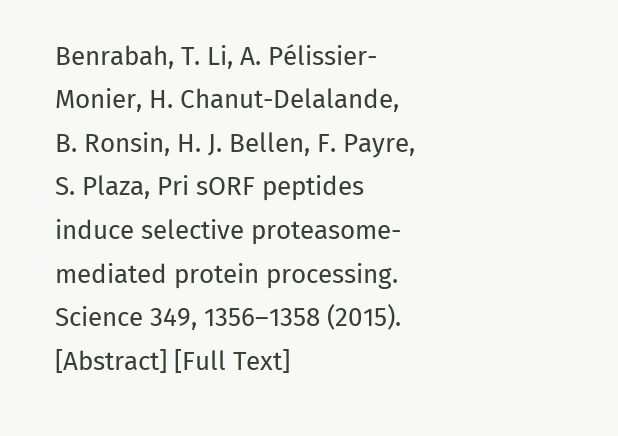Benrabah, T. Li, A. Pélissier-Monier, H. Chanut-Delalande, B. Ronsin, H. J. Bellen, F. Payre, S. Plaza, Pri sORF peptides induce selective proteasome-mediated protein processing. Science 349, 1356–1358 (2015). [Abstract] [Full Text]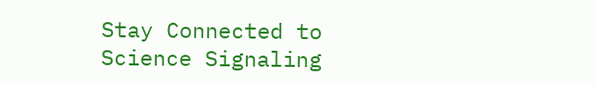Stay Connected to Science Signaling